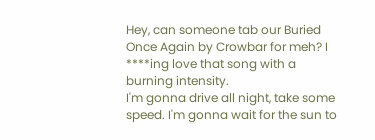Hey, can someone tab our Buried Once Again by Crowbar for meh? I ****ing love that song with a burning intensity.
I'm gonna drive all night, take some speed. I'm gonna wait for the sun to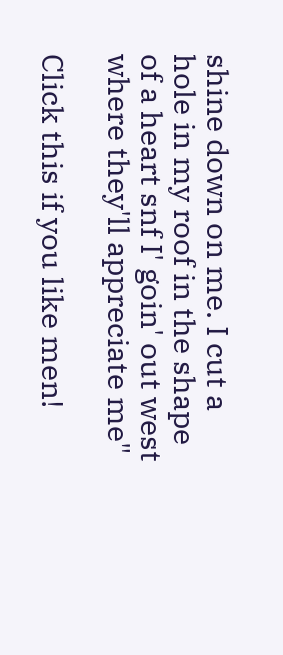shine down on me. I cut a hole in my roof in the shape of a heart snf I' goin' out west where they'll appreciate me"

Click this if you like men!